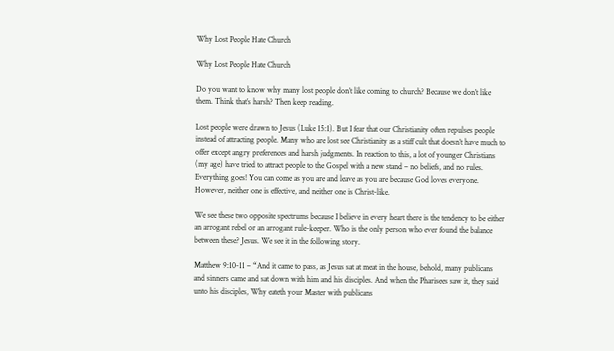Why Lost People Hate Church

Why Lost People Hate Church

Do you want to know why many lost people don’t like coming to church? Because we don’t like them. Think that’s harsh? Then keep reading.

Lost people were drawn to Jesus (Luke 15:1). But I fear that our Christianity often repulses people instead of attracting people. Many who are lost see Christianity as a stiff cult that doesn’t have much to offer except angry preferences and harsh judgments. In reaction to this, a lot of younger Christians (my age) have tried to attract people to the Gospel with a new stand – no beliefs, and no rules. Everything goes! You can come as you are and leave as you are because God loves everyone. However, neither one is effective, and neither one is Christ-like.

We see these two opposite spectrums because I believe in every heart there is the tendency to be either an arrogant rebel or an arrogant rule-keeper. Who is the only person who ever found the balance between these? Jesus. We see it in the following story.

Matthew 9:10-11 – “And it came to pass, as Jesus sat at meat in the house, behold, many publicans and sinners came and sat down with him and his disciples. And when the Pharisees saw it, they said unto his disciples, Why eateth your Master with publicans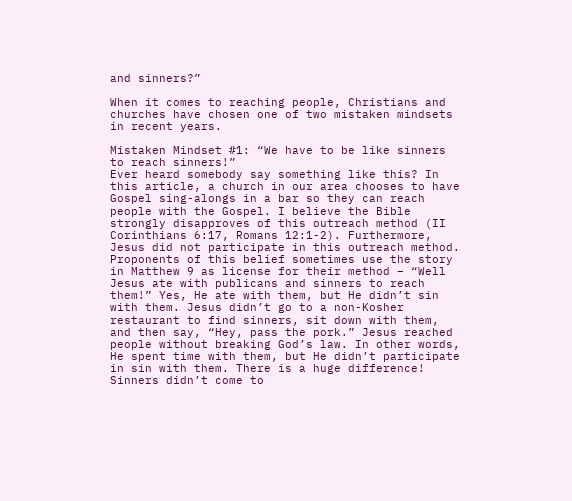and sinners?”

When it comes to reaching people, Christians and churches have chosen one of two mistaken mindsets in recent years.

Mistaken Mindset #1: “We have to be like sinners to reach sinners!”
Ever heard somebody say something like this? In this article, a church in our area chooses to have Gospel sing-alongs in a bar so they can reach people with the Gospel. I believe the Bible strongly disapproves of this outreach method (II Corinthians 6:17, Romans 12:1-2). Furthermore, Jesus did not participate in this outreach method. Proponents of this belief sometimes use the story in Matthew 9 as license for their method – “Well Jesus ate with publicans and sinners to reach them!” Yes, He ate with them, but He didn’t sin with them. Jesus didn’t go to a non-Kosher restaurant to find sinners, sit down with them, and then say, “Hey, pass the pork.” Jesus reached people without breaking God’s law. In other words, He spent time with them, but He didn’t participate in sin with them. There is a huge difference! Sinners didn’t come to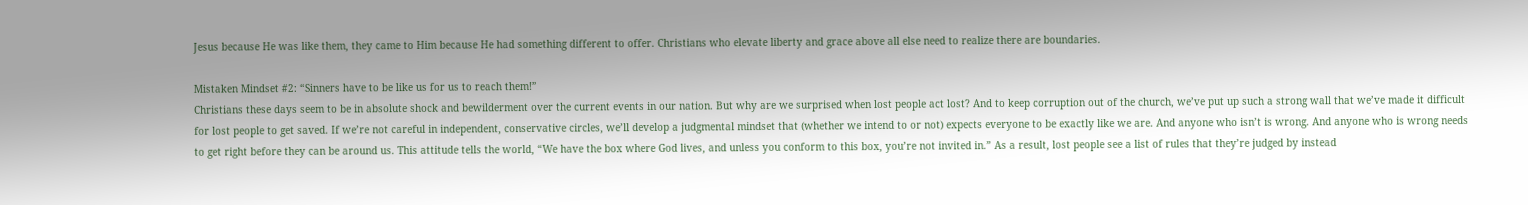Jesus because He was like them, they came to Him because He had something different to offer. Christians who elevate liberty and grace above all else need to realize there are boundaries.

Mistaken Mindset #2: “Sinners have to be like us for us to reach them!”
Christians these days seem to be in absolute shock and bewilderment over the current events in our nation. But why are we surprised when lost people act lost? And to keep corruption out of the church, we’ve put up such a strong wall that we’ve made it difficult for lost people to get saved. If we’re not careful in independent, conservative circles, we’ll develop a judgmental mindset that (whether we intend to or not) expects everyone to be exactly like we are. And anyone who isn’t is wrong. And anyone who is wrong needs to get right before they can be around us. This attitude tells the world, “We have the box where God lives, and unless you conform to this box, you’re not invited in.” As a result, lost people see a list of rules that they’re judged by instead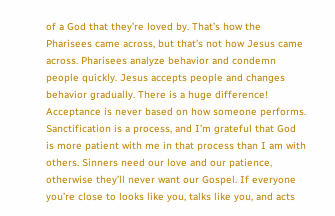of a God that they’re loved by. That’s how the Pharisees came across, but that’s not how Jesus came across. Pharisees analyze behavior and condemn people quickly. Jesus accepts people and changes behavior gradually. There is a huge difference! Acceptance is never based on how someone performs. Sanctification is a process, and I’m grateful that God is more patient with me in that process than I am with others. Sinners need our love and our patience, otherwise they’ll never want our Gospel. If everyone you’re close to looks like you, talks like you, and acts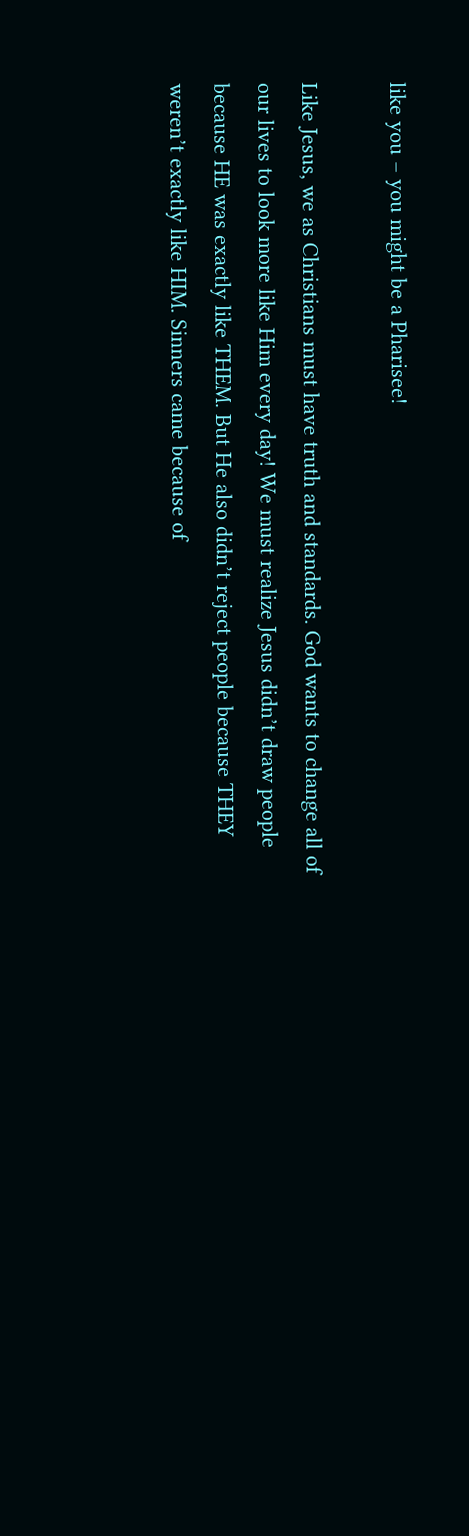like you – you might be a Pharisee!

Like Jesus, we as Christians must have truth and standards. God wants to change all of our lives to look more like Him every day! We must realize Jesus didn’t draw people because HE was exactly like THEM. But He also didn’t reject people because THEY weren’t exactly like HIM. Sinners came because of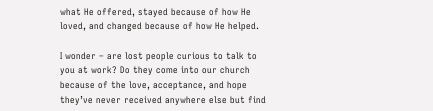what He offered, stayed because of how He loved, and changed because of how He helped.

I wonder – are lost people curious to talk to you at work? Do they come into our church because of the love, acceptance, and hope they’ve never received anywhere else but find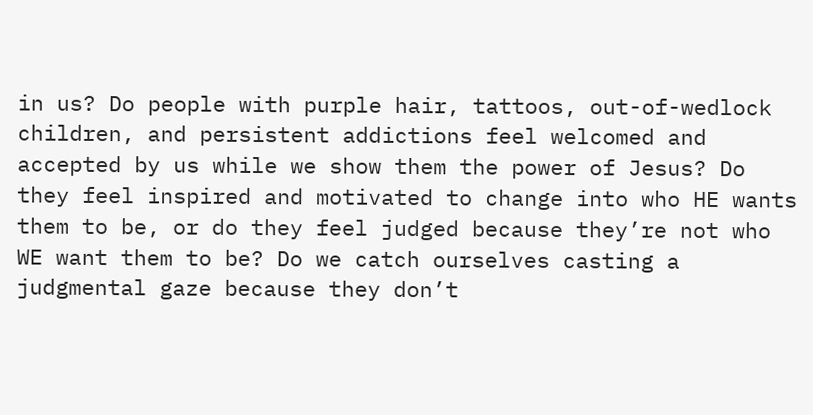in us? Do people with purple hair, tattoos, out-of-wedlock children, and persistent addictions feel welcomed and accepted by us while we show them the power of Jesus? Do they feel inspired and motivated to change into who HE wants them to be, or do they feel judged because they’re not who WE want them to be? Do we catch ourselves casting a judgmental gaze because they don’t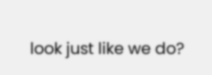look just like we do?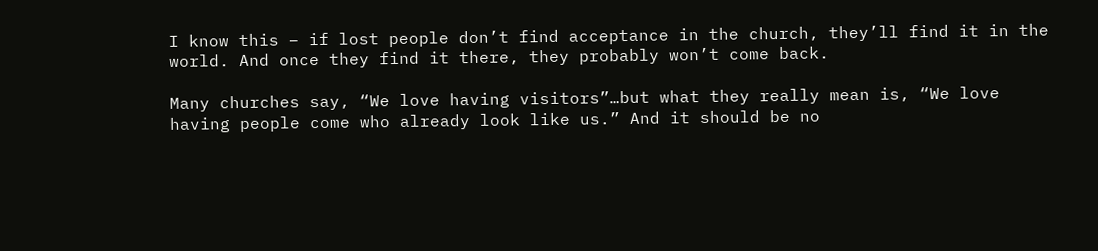I know this – if lost people don’t find acceptance in the church, they’ll find it in the world. And once they find it there, they probably won’t come back.

Many churches say, “We love having visitors”…but what they really mean is, “We love having people come who already look like us.” And it should be no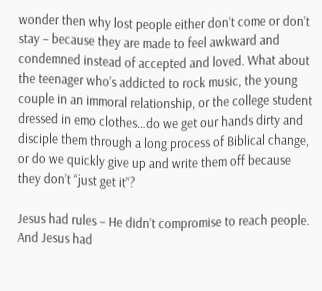wonder then why lost people either don’t come or don’t stay – because they are made to feel awkward and condemned instead of accepted and loved. What about the teenager who’s addicted to rock music, the young couple in an immoral relationship, or the college student dressed in emo clothes…do we get our hands dirty and disciple them through a long process of Biblical change, or do we quickly give up and write them off because they don’t “just get it”?

Jesus had rules – He didn’t compromise to reach people. And Jesus had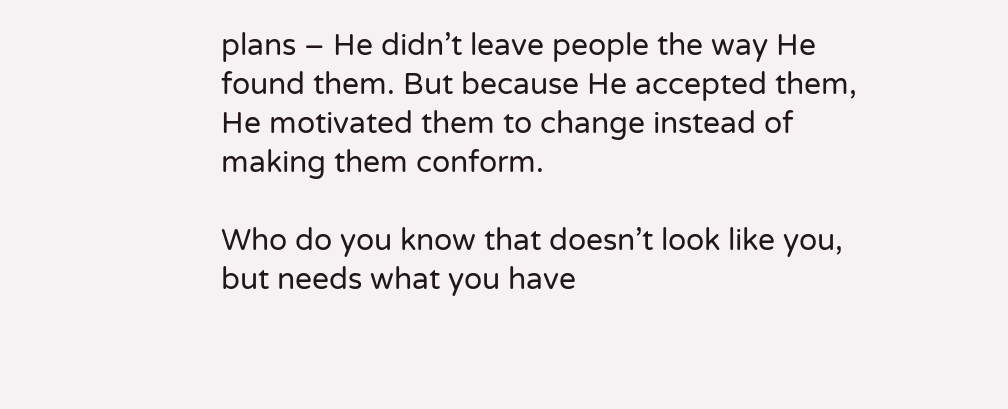plans – He didn’t leave people the way He found them. But because He accepted them, He motivated them to change instead of making them conform.

Who do you know that doesn’t look like you, but needs what you have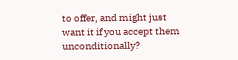to offer, and might just want it if you accept them unconditionally?